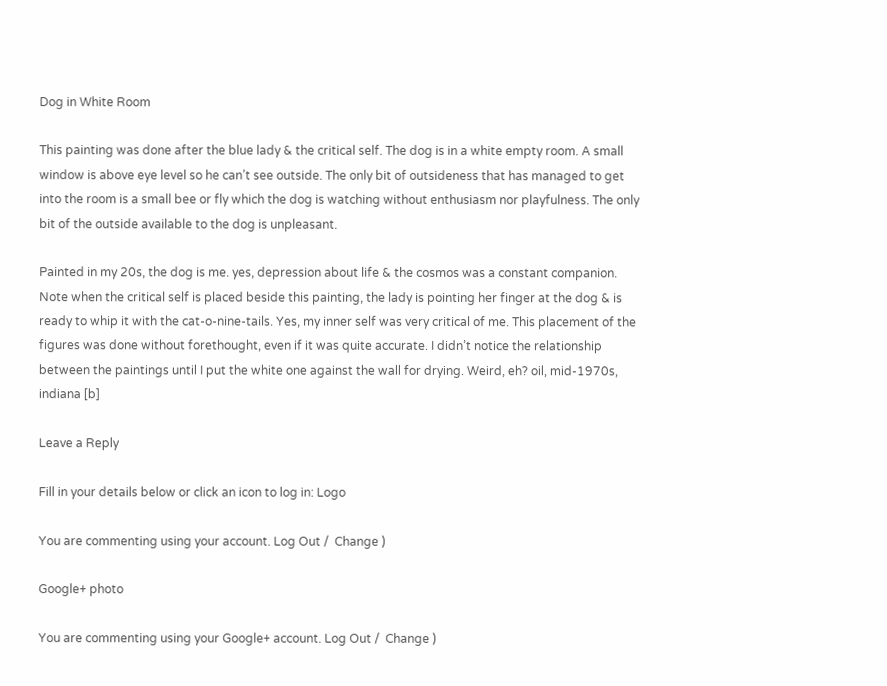Dog in White Room

This painting was done after the blue lady & the critical self. The dog is in a white empty room. A small window is above eye level so he can’t see outside. The only bit of outsideness that has managed to get into the room is a small bee or fly which the dog is watching without enthusiasm nor playfulness. The only bit of the outside available to the dog is unpleasant.

Painted in my 20s, the dog is me. yes, depression about life & the cosmos was a constant companion. Note when the critical self is placed beside this painting, the lady is pointing her finger at the dog & is ready to whip it with the cat-o-nine-tails. Yes, my inner self was very critical of me. This placement of the figures was done without forethought, even if it was quite accurate. I didn’t notice the relationship between the paintings until I put the white one against the wall for drying. Weird, eh? oil, mid-1970s, indiana [b]

Leave a Reply

Fill in your details below or click an icon to log in: Logo

You are commenting using your account. Log Out /  Change )

Google+ photo

You are commenting using your Google+ account. Log Out /  Change )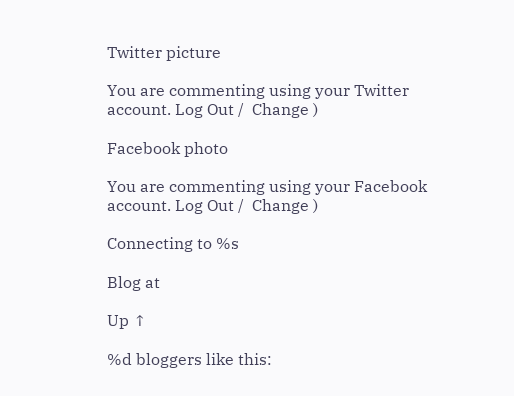Twitter picture

You are commenting using your Twitter account. Log Out /  Change )

Facebook photo

You are commenting using your Facebook account. Log Out /  Change )

Connecting to %s

Blog at

Up ↑

%d bloggers like this: